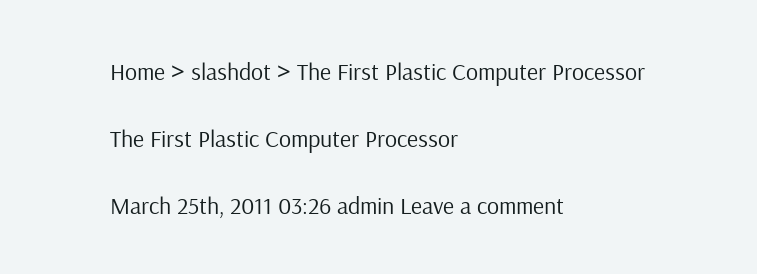Home > slashdot > The First Plastic Computer Processor

The First Plastic Computer Processor

March 25th, 2011 03:26 admin Leave a comment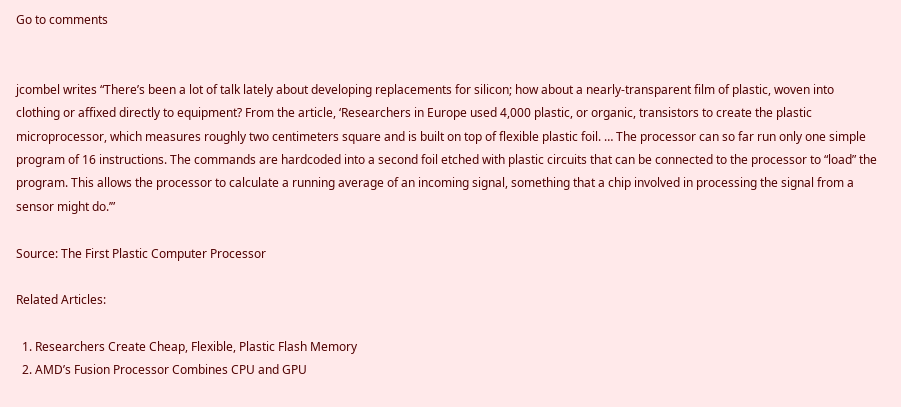Go to comments


jcombel writes “There’s been a lot of talk lately about developing replacements for silicon; how about a nearly-transparent film of plastic, woven into clothing or affixed directly to equipment? From the article, ‘Researchers in Europe used 4,000 plastic, or organic, transistors to create the plastic microprocessor, which measures roughly two centimeters square and is built on top of flexible plastic foil. … The processor can so far run only one simple program of 16 instructions. The commands are hardcoded into a second foil etched with plastic circuits that can be connected to the processor to “load” the program. This allows the processor to calculate a running average of an incoming signal, something that a chip involved in processing the signal from a sensor might do.’”

Source: The First Plastic Computer Processor

Related Articles:

  1. Researchers Create Cheap, Flexible, Plastic Flash Memory
  2. AMD’s Fusion Processor Combines CPU and GPU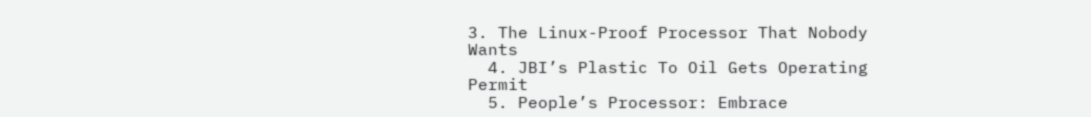3. The Linux-Proof Processor That Nobody Wants
  4. JBI’s Plastic To Oil Gets Operating Permit
  5. People’s Processor: Embrace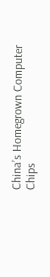China’s Homegrown Computer Chips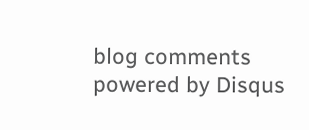blog comments powered by Disqus